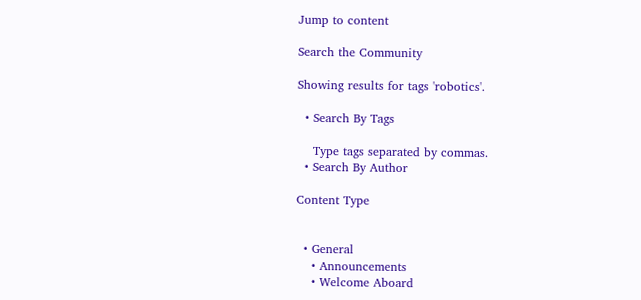Jump to content

Search the Community

Showing results for tags 'robotics'.

  • Search By Tags

    Type tags separated by commas.
  • Search By Author

Content Type


  • General
    • Announcements
    • Welcome Aboard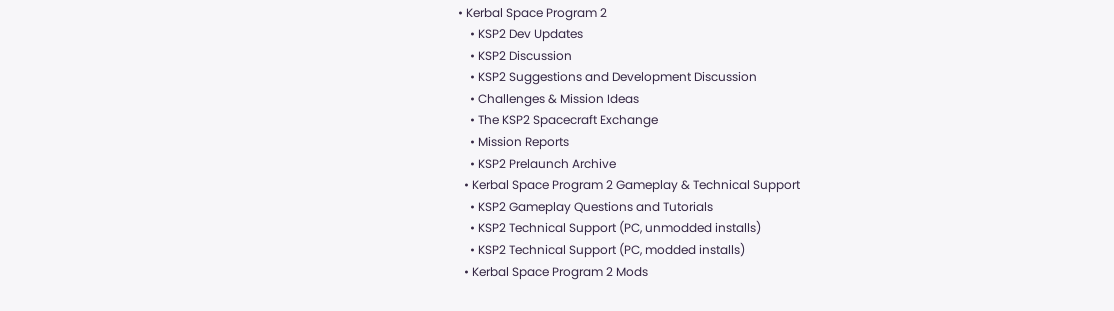• Kerbal Space Program 2
    • KSP2 Dev Updates
    • KSP2 Discussion
    • KSP2 Suggestions and Development Discussion
    • Challenges & Mission Ideas
    • The KSP2 Spacecraft Exchange
    • Mission Reports
    • KSP2 Prelaunch Archive
  • Kerbal Space Program 2 Gameplay & Technical Support
    • KSP2 Gameplay Questions and Tutorials
    • KSP2 Technical Support (PC, unmodded installs)
    • KSP2 Technical Support (PC, modded installs)
  • Kerbal Space Program 2 Mods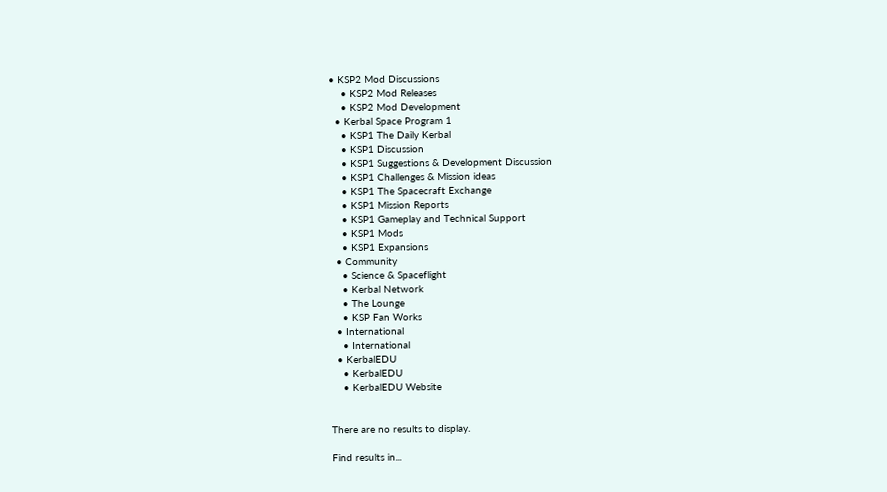• KSP2 Mod Discussions
    • KSP2 Mod Releases
    • KSP2 Mod Development
  • Kerbal Space Program 1
    • KSP1 The Daily Kerbal
    • KSP1 Discussion
    • KSP1 Suggestions & Development Discussion
    • KSP1 Challenges & Mission ideas
    • KSP1 The Spacecraft Exchange
    • KSP1 Mission Reports
    • KSP1 Gameplay and Technical Support
    • KSP1 Mods
    • KSP1 Expansions
  • Community
    • Science & Spaceflight
    • Kerbal Network
    • The Lounge
    • KSP Fan Works
  • International
    • International
  • KerbalEDU
    • KerbalEDU
    • KerbalEDU Website


There are no results to display.

Find results in...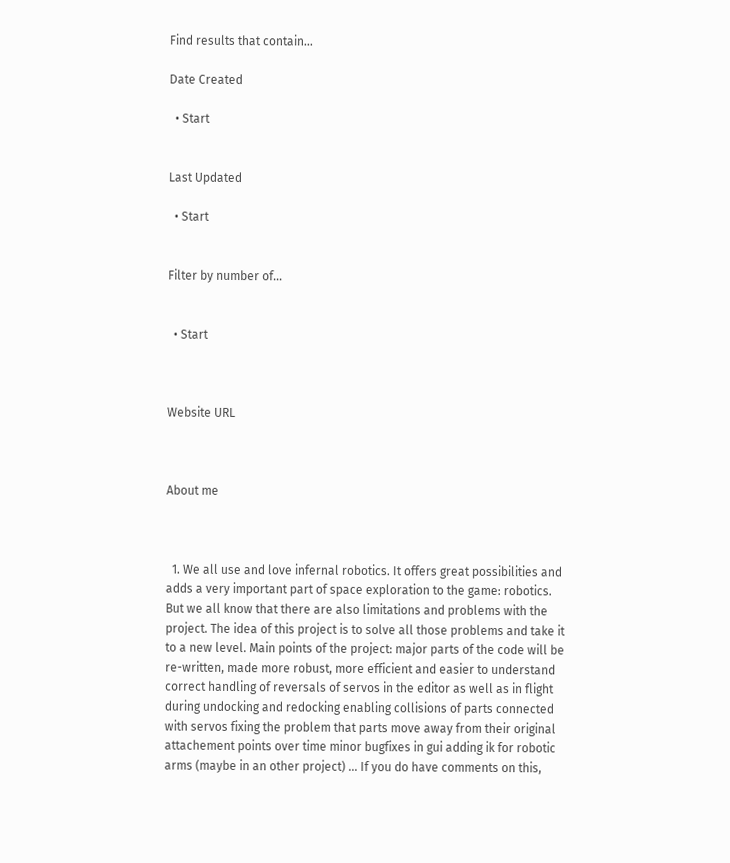Find results that contain...

Date Created

  • Start


Last Updated

  • Start


Filter by number of...


  • Start



Website URL



About me



  1. We all use and love infernal robotics. It offers great possibilities and adds a very important part of space exploration to the game: robotics. But we all know that there are also limitations and problems with the project. The idea of this project is to solve all those problems and take it to a new level. Main points of the project: major parts of the code will be re-written, made more robust, more efficient and easier to understand correct handling of reversals of servos in the editor as well as in flight during undocking and redocking enabling collisions of parts connected with servos fixing the problem that parts move away from their original attachement points over time minor bugfixes in gui adding ik for robotic arms (maybe in an other project) ... If you do have comments on this,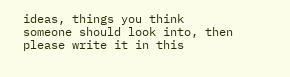ideas, things you think someone should look into, then please write it in this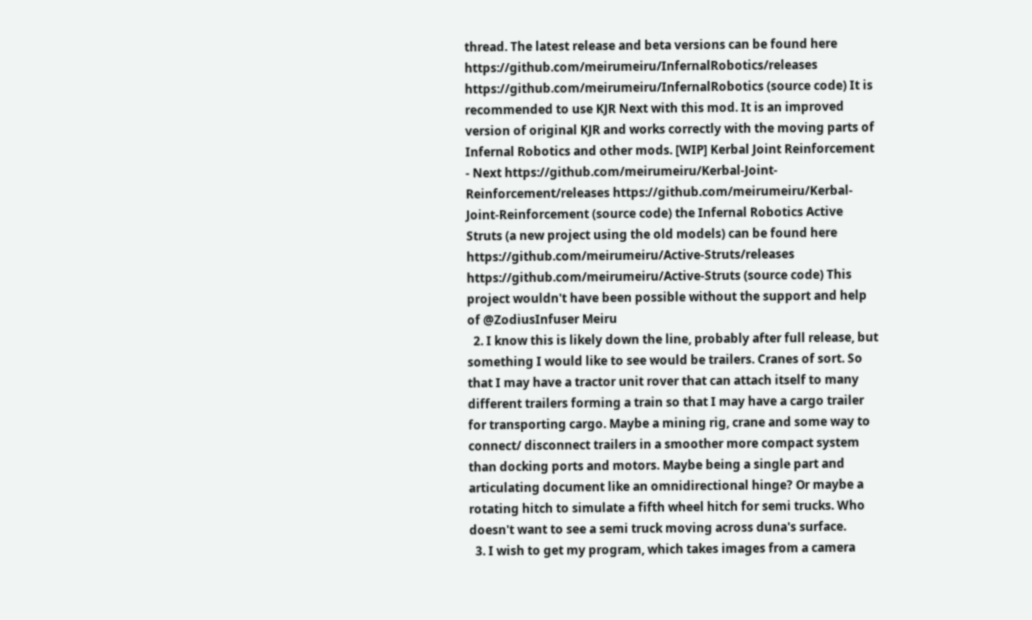thread. The latest release and beta versions can be found here https://github.com/meirumeiru/InfernalRobotics/releases https://github.com/meirumeiru/InfernalRobotics (source code) It is recommended to use KJR Next with this mod. It is an improved version of original KJR and works correctly with the moving parts of Infernal Robotics and other mods. [WIP] Kerbal Joint Reinforcement - Next https://github.com/meirumeiru/Kerbal-Joint-Reinforcement/releases https://github.com/meirumeiru/Kerbal-Joint-Reinforcement (source code) the Infernal Robotics Active Struts (a new project using the old models) can be found here https://github.com/meirumeiru/Active-Struts/releases https://github.com/meirumeiru/Active-Struts (source code) This project wouldn't have been possible without the support and help of @ZodiusInfuser Meiru
  2. I know this is likely down the line, probably after full release, but something I would like to see would be trailers. Cranes of sort. So that I may have a tractor unit rover that can attach itself to many different trailers forming a train so that I may have a cargo trailer for transporting cargo. Maybe a mining rig, crane and some way to connect/ disconnect trailers in a smoother more compact system than docking ports and motors. Maybe being a single part and articulating document like an omnidirectional hinge? Or maybe a rotating hitch to simulate a fifth wheel hitch for semi trucks. Who doesn't want to see a semi truck moving across duna's surface.
  3. I wish to get my program, which takes images from a camera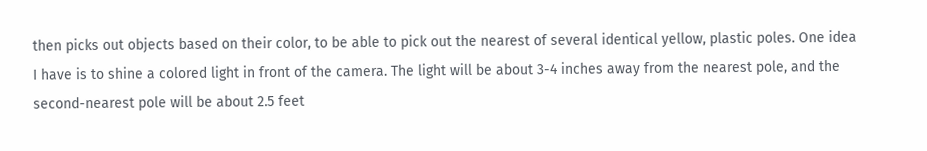then picks out objects based on their color, to be able to pick out the nearest of several identical yellow, plastic poles. One idea I have is to shine a colored light in front of the camera. The light will be about 3-4 inches away from the nearest pole, and the second-nearest pole will be about 2.5 feet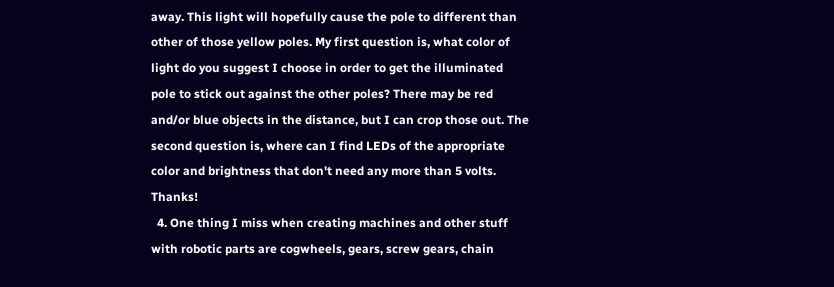away. This light will hopefully cause the pole to different than other of those yellow poles. My first question is, what color of light do you suggest I choose in order to get the illuminated pole to stick out against the other poles? There may be red and/or blue objects in the distance, but I can crop those out. The second question is, where can I find LEDs of the appropriate color and brightness that don't need any more than 5 volts. Thanks!
  4. One thing I miss when creating machines and other stuff with robotic parts are cogwheels, gears, screw gears, chain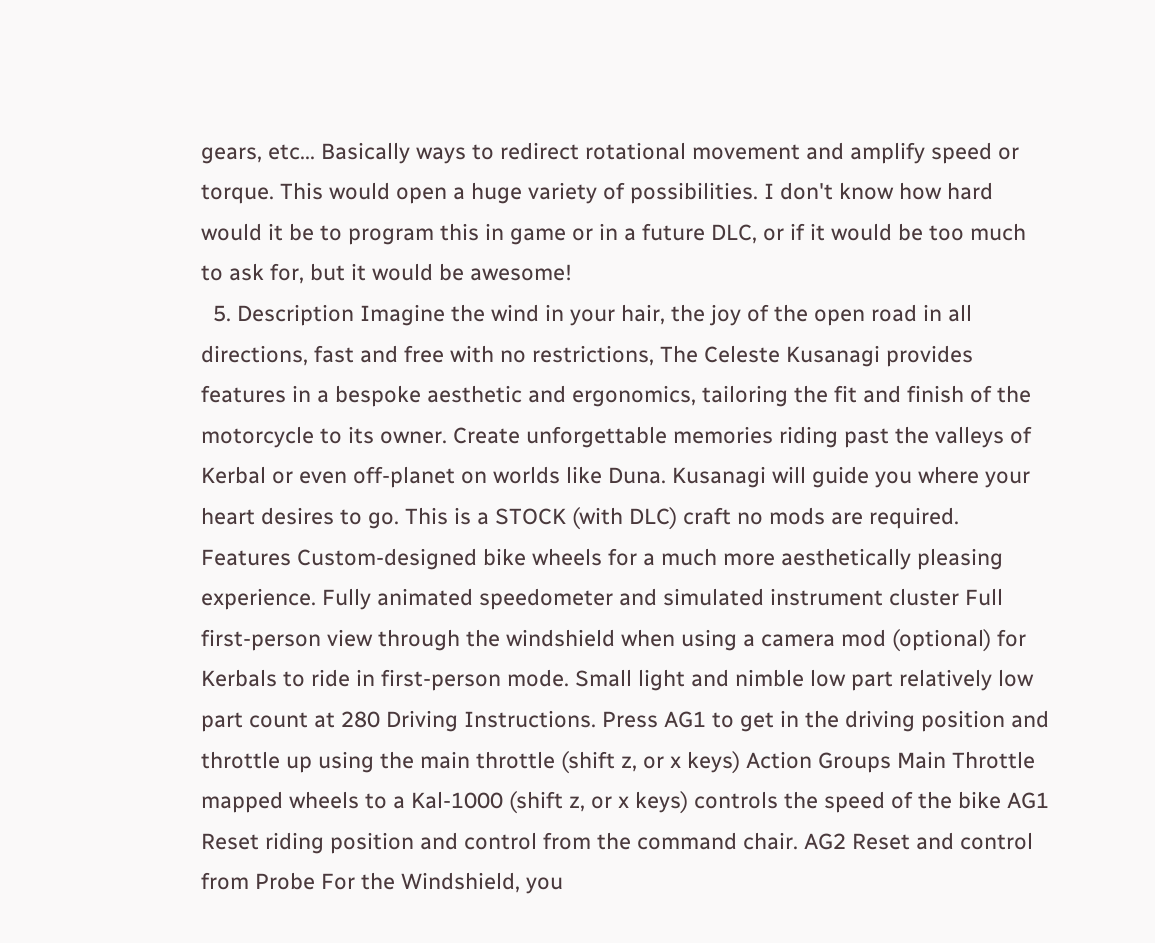gears, etc... Basically ways to redirect rotational movement and amplify speed or torque. This would open a huge variety of possibilities. I don't know how hard would it be to program this in game or in a future DLC, or if it would be too much to ask for, but it would be awesome!
  5. Description Imagine the wind in your hair, the joy of the open road in all directions, fast and free with no restrictions, The Celeste Kusanagi provides features in a bespoke aesthetic and ergonomics, tailoring the fit and finish of the motorcycle to its owner. Create unforgettable memories riding past the valleys of Kerbal or even off-planet on worlds like Duna. Kusanagi will guide you where your heart desires to go. This is a STOCK (with DLC) craft no mods are required. Features Custom-designed bike wheels for a much more aesthetically pleasing experience. Fully animated speedometer and simulated instrument cluster Full first-person view through the windshield when using a camera mod (optional) for Kerbals to ride in first-person mode. Small light and nimble low part relatively low part count at 280 Driving Instructions. Press AG1 to get in the driving position and throttle up using the main throttle (shift z, or x keys) Action Groups Main Throttle mapped wheels to a Kal-1000 (shift z, or x keys) controls the speed of the bike AG1 Reset riding position and control from the command chair. AG2 Reset and control from Probe For the Windshield, you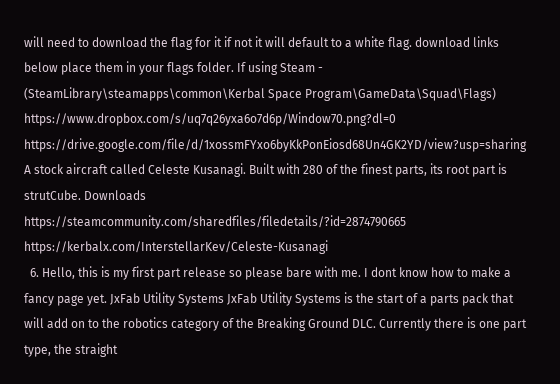will need to download the flag for it if not it will default to a white flag. download links below place them in your flags folder. If using Steam - (SteamLibrary\steamapps\common\Kerbal Space Program\GameData\Squad\Flags) https://www.dropbox.com/s/uq7q26yxa6o7d6p/Window70.png?dl=0 https://drive.google.com/file/d/1xossmFYxo6byKkPonEiosd68Un4GK2YD/view?usp=sharing A stock aircraft called Celeste Kusanagi. Built with 280 of the finest parts, its root part is strutCube. Downloads https://steamcommunity.com/sharedfiles/filedetails/?id=2874790665 https://kerbalx.com/InterstellarKev/Celeste-Kusanagi
  6. Hello, this is my first part release so please bare with me. I dont know how to make a fancy page yet. JxFab Utility Systems JxFab Utility Systems is the start of a parts pack that will add on to the robotics category of the Breaking Ground DLC. Currently there is one part type, the straight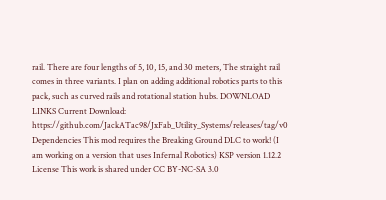rail. There are four lengths of 5, 10, 15, and 30 meters, The straight rail comes in three variants. I plan on adding additional robotics parts to this pack, such as curved rails and rotational station hubs. DOWNLOAD LINKS Current Download: https://github.com/JackATac98/JxFab_Utility_Systems/releases/tag/v0 Dependencies This mod requires the Breaking Ground DLC to work! (I am working on a version that uses Infernal Robotics) KSP version 1.12.2 License This work is shared under CC BY-NC-SA 3.0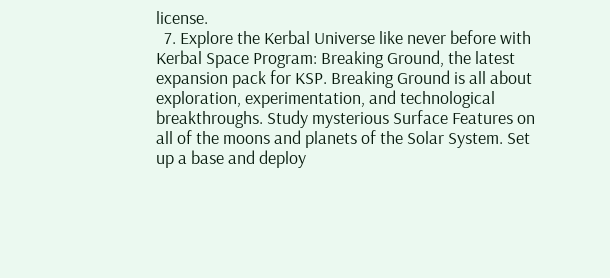license.
  7. Explore the Kerbal Universe like never before with Kerbal Space Program: Breaking Ground, the latest expansion pack for KSP. Breaking Ground is all about exploration, experimentation, and technological breakthroughs. Study mysterious Surface Features on all of the moons and planets of the Solar System. Set up a base and deploy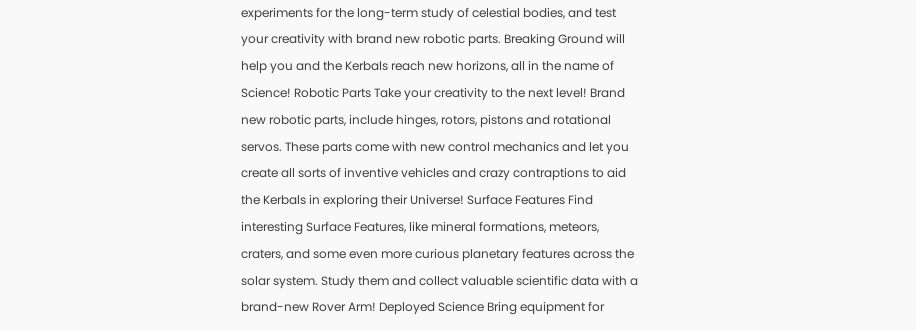experiments for the long-term study of celestial bodies, and test your creativity with brand new robotic parts. Breaking Ground will help you and the Kerbals reach new horizons, all in the name of Science! Robotic Parts Take your creativity to the next level! Brand new robotic parts, include hinges, rotors, pistons and rotational servos. These parts come with new control mechanics and let you create all sorts of inventive vehicles and crazy contraptions to aid the Kerbals in exploring their Universe! Surface Features Find interesting Surface Features, like mineral formations, meteors, craters, and some even more curious planetary features across the solar system. Study them and collect valuable scientific data with a brand-new Rover Arm! Deployed Science Bring equipment for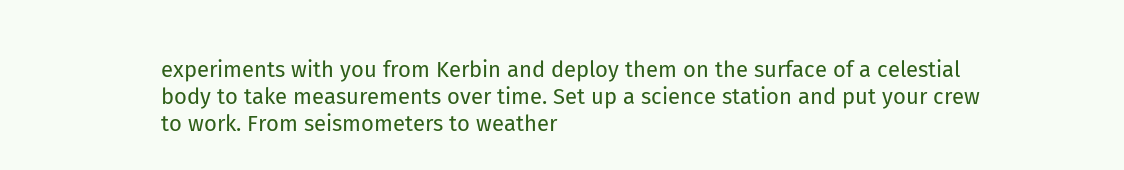experiments with you from Kerbin and deploy them on the surface of a celestial body to take measurements over time. Set up a science station and put your crew to work. From seismometers to weather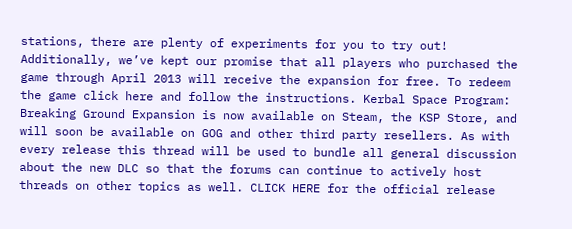stations, there are plenty of experiments for you to try out! Additionally, we’ve kept our promise that all players who purchased the game through April 2013 will receive the expansion for free. To redeem the game click here and follow the instructions. Kerbal Space Program: Breaking Ground Expansion is now available on Steam, the KSP Store, and will soon be available on GOG and other third party resellers. As with every release this thread will be used to bundle all general discussion about the new DLC so that the forums can continue to actively host threads on other topics as well. CLICK HERE for the official release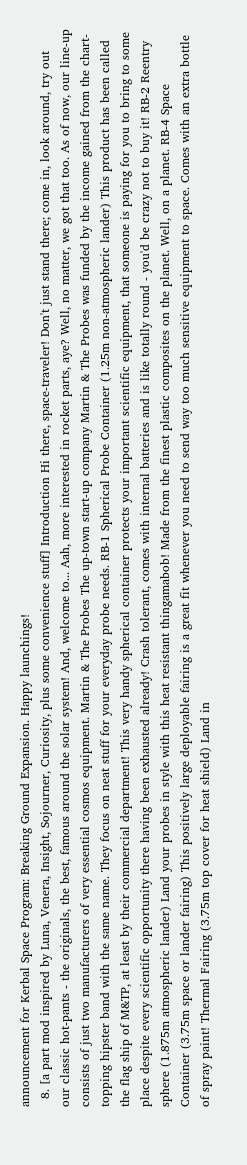announcement for Kerbal Space Program: Breaking Ground Expansion. Happy launchings!
  8. [a part mod inspired by Luna, Venera, Insight, Sojourner, Curiosity, plus some convenience stuff] Introduction Hi there, space-traveler! Don't just stand there; come in, look around, try out our classic hot-pants - the originals, the best, famous around the solar system! And, welcome to... Aah, more interested in rocket parts, aye? Well, no matter, we got that too. As of now, our line-up consists of just two manufacturers of very essential cosmos equipment. Martin & The Probes The up-town start-up company Martin & The Probes was funded by the income gained from the chart-topping hipster band with the same name. They focus on neat stuff for your everyday probe needs. RB-1 Spherical Probe Container (1.25m non-atmospheric lander) This product has been called the flag ship of M&TP, at least by their commercial department! This very handy spherical container protects your important scientific equipment, that someone is paying for you to bring to some place despite every scientific opportunity there having been exhausted already! Crash tolerant, comes with internal batteries and is like totally round - you'd be crazy not to buy it! RB-2 Reentry sphere (1.875m atmospheric lander) Land your probes in style with this heat resistant thingamabob! Made from the finest plastic composites on the planet. Well, on a planet. RB-4 Space Container (3.75m space or lander fairing) This positively large deployable fairing is a great fit whenever you need to send way too much sensitive equipment to space. Comes with an extra bottle of spray paint! Thermal Fairing (3.75m top cover for heat shield) Land in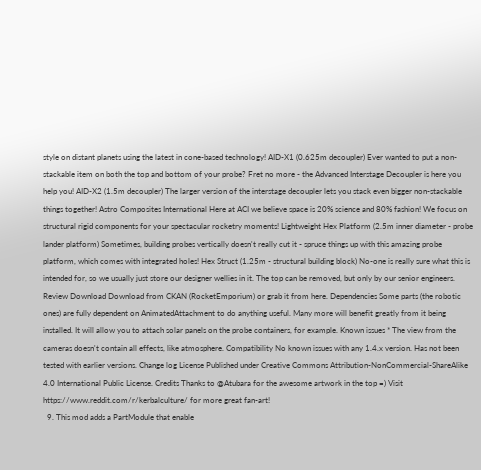style on distant planets using the latest in cone-based technology! AID-X1 (0.625m decoupler) Ever wanted to put a non-stackable item on both the top and bottom of your probe? Fret no more - the Advanced Interstage Decoupler is here you help you! AID-X2 (1.5m decoupler) The larger version of the interstage decoupler lets you stack even bigger non-stackable things together! Astro Composites International Here at ACI we believe space is 20% science and 80% fashion! We focus on structural rigid components for your spectacular rocketry moments! Lightweight Hex Platform (2.5m inner diameter - probe lander platform) Sometimes, building probes vertically doesn't really cut it - spruce things up with this amazing probe platform, which comes with integrated holes! Hex Struct (1.25m - structural building block) No-one is really sure what this is intended for, so we usually just store our designer wellies in it. The top can be removed, but only by our senior engineers. Review Download Download from CKAN (RocketEmporium) or grab it from here. Dependencies Some parts (the robotic ones) are fully dependent on AnimatedAttachment to do anything useful. Many more will benefit greatly from it being installed. It will allow you to attach solar panels on the probe containers, for example. Known issues * The view from the cameras doesn't contain all effects, like atmosphere. Compatibility No known issues with any 1.4.x version. Has not been tested with earlier versions. Change log License Published under Creative Commons Attribution-NonCommercial-ShareAlike 4.0 International Public License. Credits Thanks to @Atubara for the awesome artwork in the top =) Visit https://www.reddit.com/r/kerbalculture/ for more great fan-art!
  9. This mod adds a PartModule that enable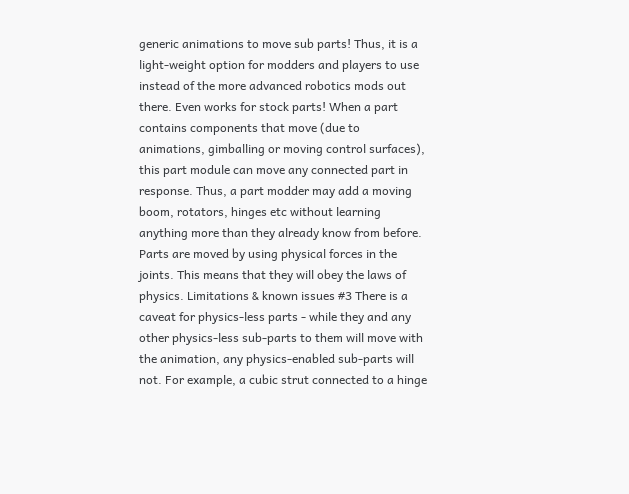generic animations to move sub parts! Thus, it is a light-weight option for modders and players to use instead of the more advanced robotics mods out there. Even works for stock parts! When a part contains components that move (due to animations, gimballing or moving control surfaces), this part module can move any connected part in response. Thus, a part modder may add a moving boom, rotators, hinges etc without learning anything more than they already know from before. Parts are moved by using physical forces in the joints. This means that they will obey the laws of physics. Limitations & known issues #3 There is a caveat for physics-less parts - while they and any other physics-less sub-parts to them will move with the animation, any physics-enabled sub-parts will not. For example, a cubic strut connected to a hinge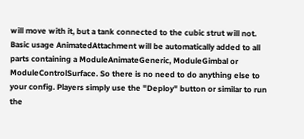will move with it, but a tank connected to the cubic strut will not. Basic usage AnimatedAttachment will be automatically added to all parts containing a ModuleAnimateGeneric, ModuleGimbal or ModuleControlSurface. So there is no need to do anything else to your config. Players simply use the "Deploy" button or similar to run the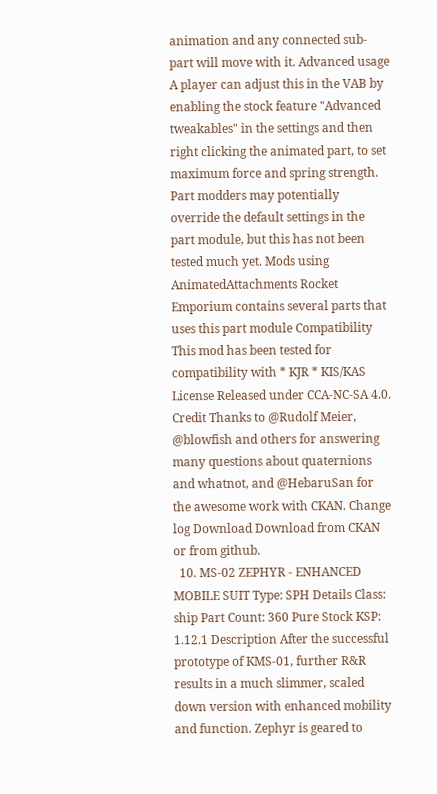animation and any connected sub-part will move with it. Advanced usage A player can adjust this in the VAB by enabling the stock feature "Advanced tweakables" in the settings and then right clicking the animated part, to set maximum force and spring strength. Part modders may potentially override the default settings in the part module, but this has not been tested much yet. Mods using AnimatedAttachments Rocket Emporium contains several parts that uses this part module Compatibility This mod has been tested for compatibility with * KJR * KIS/KAS License Released under CCA-NC-SA 4.0. Credit Thanks to @Rudolf Meier, @blowfish and others for answering many questions about quaternions and whatnot, and @HebaruSan for the awesome work with CKAN. Change log Download Download from CKAN or from github.
  10. MS-02 ZEPHYR - ENHANCED MOBILE SUIT Type: SPH Details Class: ship Part Count: 360 Pure Stock KSP: 1.12.1 Description After the successful prototype of KMS-01, further R&R results in a much slimmer, scaled down version with enhanced mobility and function. Zephyr is geared to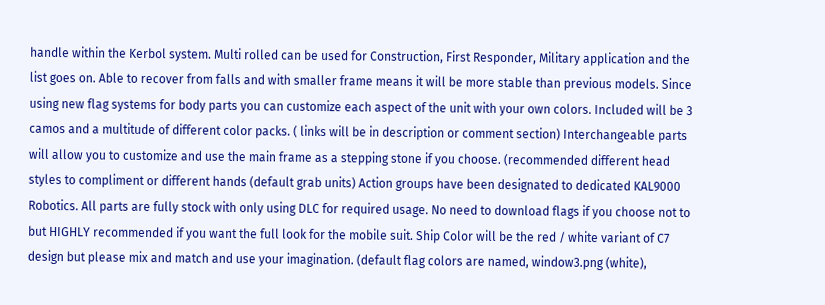handle within the Kerbol system. Multi rolled can be used for Construction, First Responder, Military application and the list goes on. Able to recover from falls and with smaller frame means it will be more stable than previous models. Since using new flag systems for body parts you can customize each aspect of the unit with your own colors. Included will be 3 camos and a multitude of different color packs. ( links will be in description or comment section) Interchangeable parts will allow you to customize and use the main frame as a stepping stone if you choose. (recommended different head styles to compliment or different hands (default grab units) Action groups have been designated to dedicated KAL9000 Robotics. All parts are fully stock with only using DLC for required usage. No need to download flags if you choose not to but HIGHLY recommended if you want the full look for the mobile suit. Ship Color will be the red / white variant of C7 design but please mix and match and use your imagination. (default flag colors are named, window3.png (white),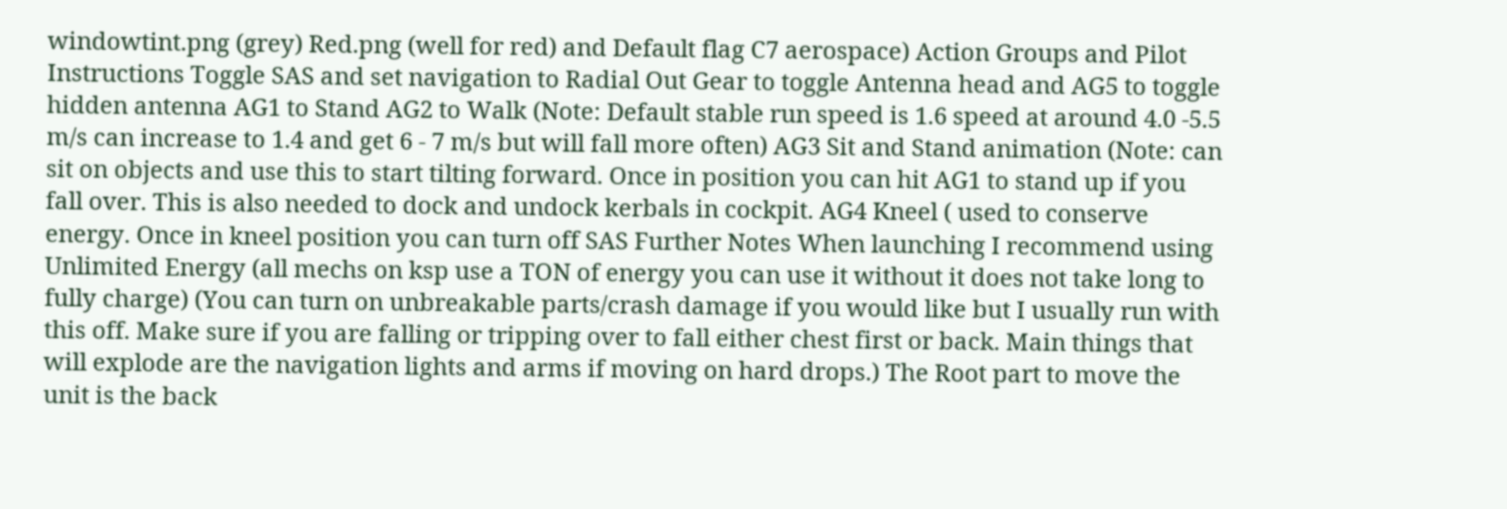windowtint.png (grey) Red.png (well for red) and Default flag C7 aerospace) Action Groups and Pilot Instructions Toggle SAS and set navigation to Radial Out Gear to toggle Antenna head and AG5 to toggle hidden antenna AG1 to Stand AG2 to Walk (Note: Default stable run speed is 1.6 speed at around 4.0 -5.5 m/s can increase to 1.4 and get 6 - 7 m/s but will fall more often) AG3 Sit and Stand animation (Note: can sit on objects and use this to start tilting forward. Once in position you can hit AG1 to stand up if you fall over. This is also needed to dock and undock kerbals in cockpit. AG4 Kneel ( used to conserve energy. Once in kneel position you can turn off SAS Further Notes When launching I recommend using Unlimited Energy (all mechs on ksp use a TON of energy you can use it without it does not take long to fully charge) (You can turn on unbreakable parts/crash damage if you would like but I usually run with this off. Make sure if you are falling or tripping over to fall either chest first or back. Main things that will explode are the navigation lights and arms if moving on hard drops.) The Root part to move the unit is the back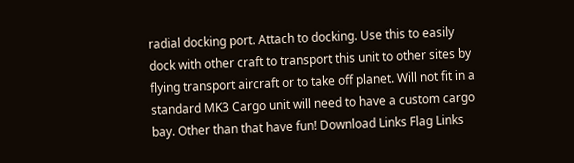radial docking port. Attach to docking. Use this to easily dock with other craft to transport this unit to other sites by flying transport aircraft or to take off planet. Will not fit in a standard MK3 Cargo unit will need to have a custom cargo bay. Other than that have fun! Download Links Flag Links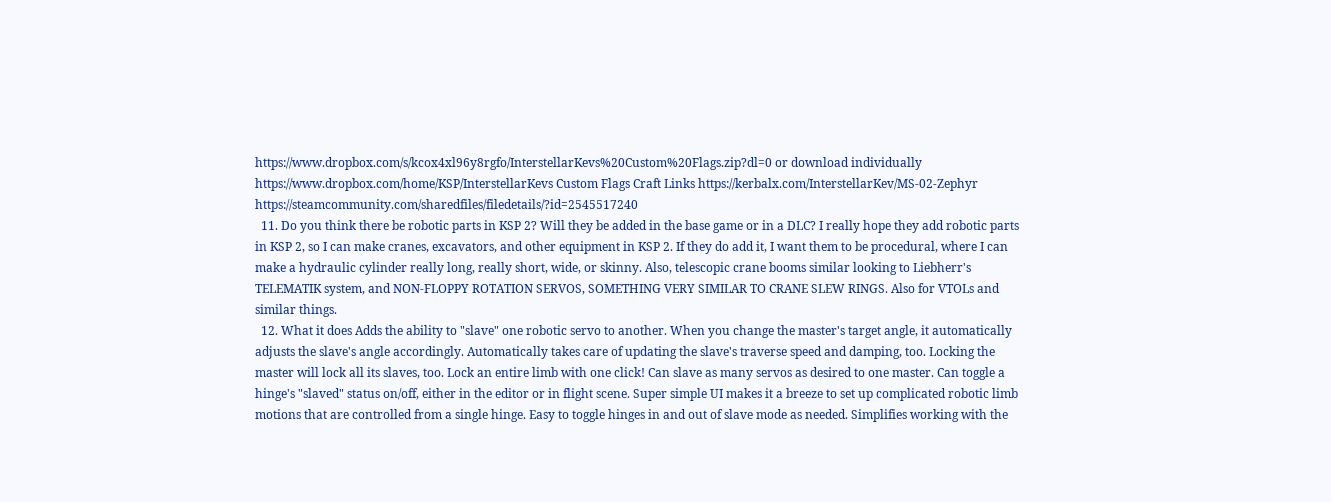https://www.dropbox.com/s/kcox4xl96y8rgfo/InterstellarKevs%20Custom%20Flags.zip?dl=0 or download individually https://www.dropbox.com/home/KSP/InterstellarKevs Custom Flags Craft Links https://kerbalx.com/InterstellarKev/MS-02-Zephyr https://steamcommunity.com/sharedfiles/filedetails/?id=2545517240
  11. Do you think there be robotic parts in KSP 2? Will they be added in the base game or in a DLC? I really hope they add robotic parts in KSP 2, so I can make cranes, excavators, and other equipment in KSP 2. If they do add it, I want them to be procedural, where I can make a hydraulic cylinder really long, really short, wide, or skinny. Also, telescopic crane booms similar looking to Liebherr's TELEMATIK system, and NON-FLOPPY ROTATION SERVOS, SOMETHING VERY SIMILAR TO CRANE SLEW RINGS. Also for VTOLs and similar things.
  12. What it does Adds the ability to "slave" one robotic servo to another. When you change the master's target angle, it automatically adjusts the slave's angle accordingly. Automatically takes care of updating the slave's traverse speed and damping, too. Locking the master will lock all its slaves, too. Lock an entire limb with one click! Can slave as many servos as desired to one master. Can toggle a hinge's "slaved" status on/off, either in the editor or in flight scene. Super simple UI makes it a breeze to set up complicated robotic limb motions that are controlled from a single hinge. Easy to toggle hinges in and out of slave mode as needed. Simplifies working with the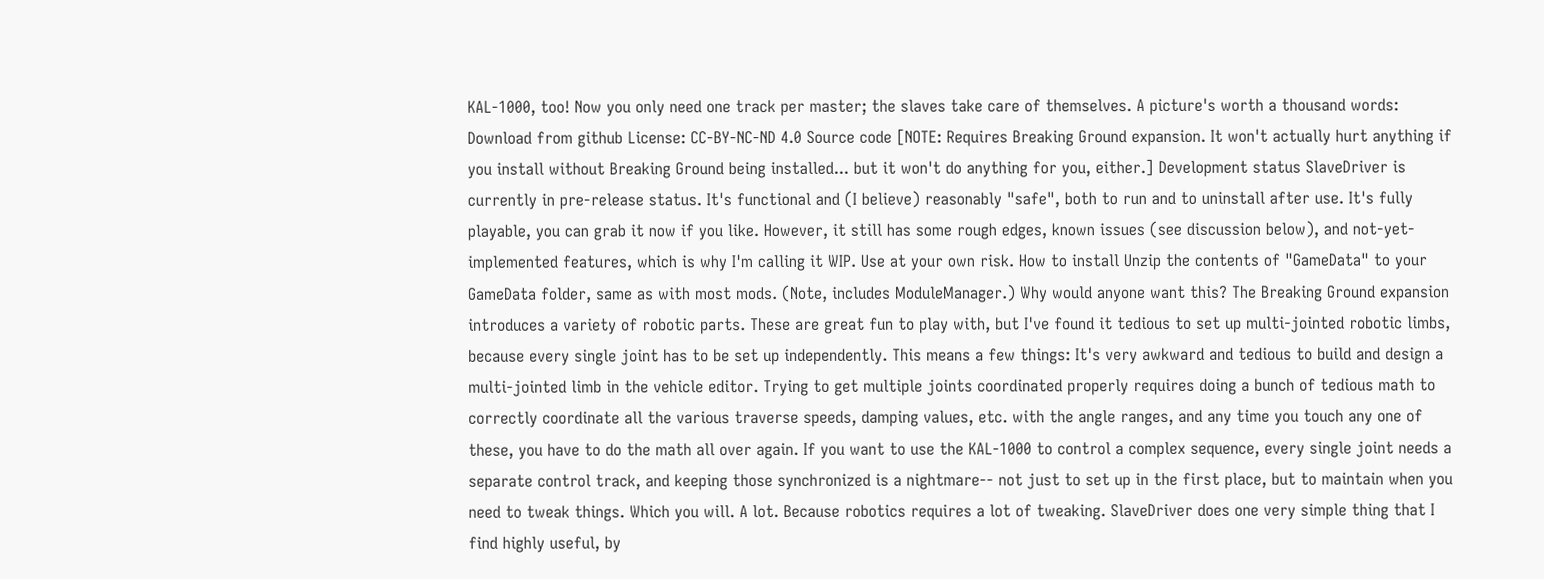KAL-1000, too! Now you only need one track per master; the slaves take care of themselves. A picture's worth a thousand words: Download from github License: CC-BY-NC-ND 4.0 Source code [NOTE: Requires Breaking Ground expansion. It won't actually hurt anything if you install without Breaking Ground being installed... but it won't do anything for you, either.] Development status SlaveDriver is currently in pre-release status. It's functional and (I believe) reasonably "safe", both to run and to uninstall after use. It's fully playable, you can grab it now if you like. However, it still has some rough edges, known issues (see discussion below), and not-yet-implemented features, which is why I'm calling it WIP. Use at your own risk. How to install Unzip the contents of "GameData" to your GameData folder, same as with most mods. (Note, includes ModuleManager.) Why would anyone want this? The Breaking Ground expansion introduces a variety of robotic parts. These are great fun to play with, but I've found it tedious to set up multi-jointed robotic limbs, because every single joint has to be set up independently. This means a few things: It's very awkward and tedious to build and design a multi-jointed limb in the vehicle editor. Trying to get multiple joints coordinated properly requires doing a bunch of tedious math to correctly coordinate all the various traverse speeds, damping values, etc. with the angle ranges, and any time you touch any one of these, you have to do the math all over again. If you want to use the KAL-1000 to control a complex sequence, every single joint needs a separate control track, and keeping those synchronized is a nightmare-- not just to set up in the first place, but to maintain when you need to tweak things. Which you will. A lot. Because robotics requires a lot of tweaking. SlaveDriver does one very simple thing that I find highly useful, by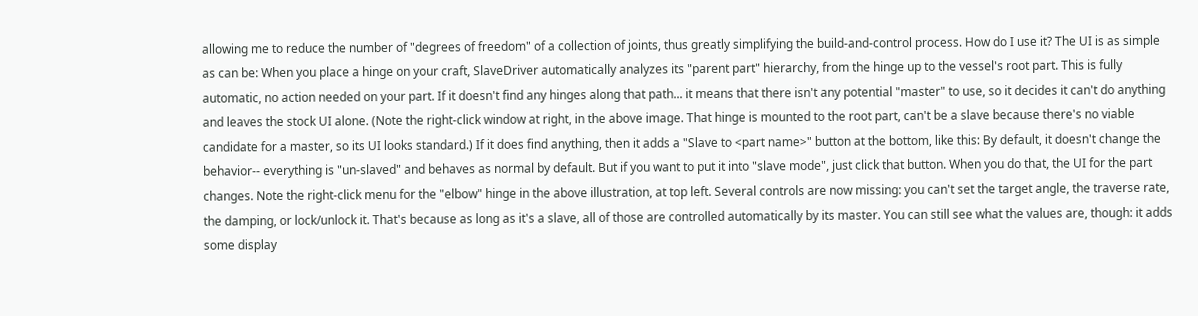allowing me to reduce the number of "degrees of freedom" of a collection of joints, thus greatly simplifying the build-and-control process. How do I use it? The UI is as simple as can be: When you place a hinge on your craft, SlaveDriver automatically analyzes its "parent part" hierarchy, from the hinge up to the vessel's root part. This is fully automatic, no action needed on your part. If it doesn't find any hinges along that path... it means that there isn't any potential "master" to use, so it decides it can't do anything and leaves the stock UI alone. (Note the right-click window at right, in the above image. That hinge is mounted to the root part, can't be a slave because there's no viable candidate for a master, so its UI looks standard.) If it does find anything, then it adds a "Slave to <part name>" button at the bottom, like this: By default, it doesn't change the behavior-- everything is "un-slaved" and behaves as normal by default. But if you want to put it into "slave mode", just click that button. When you do that, the UI for the part changes. Note the right-click menu for the "elbow" hinge in the above illustration, at top left. Several controls are now missing: you can't set the target angle, the traverse rate, the damping, or lock/unlock it. That's because as long as it's a slave, all of those are controlled automatically by its master. You can still see what the values are, though: it adds some display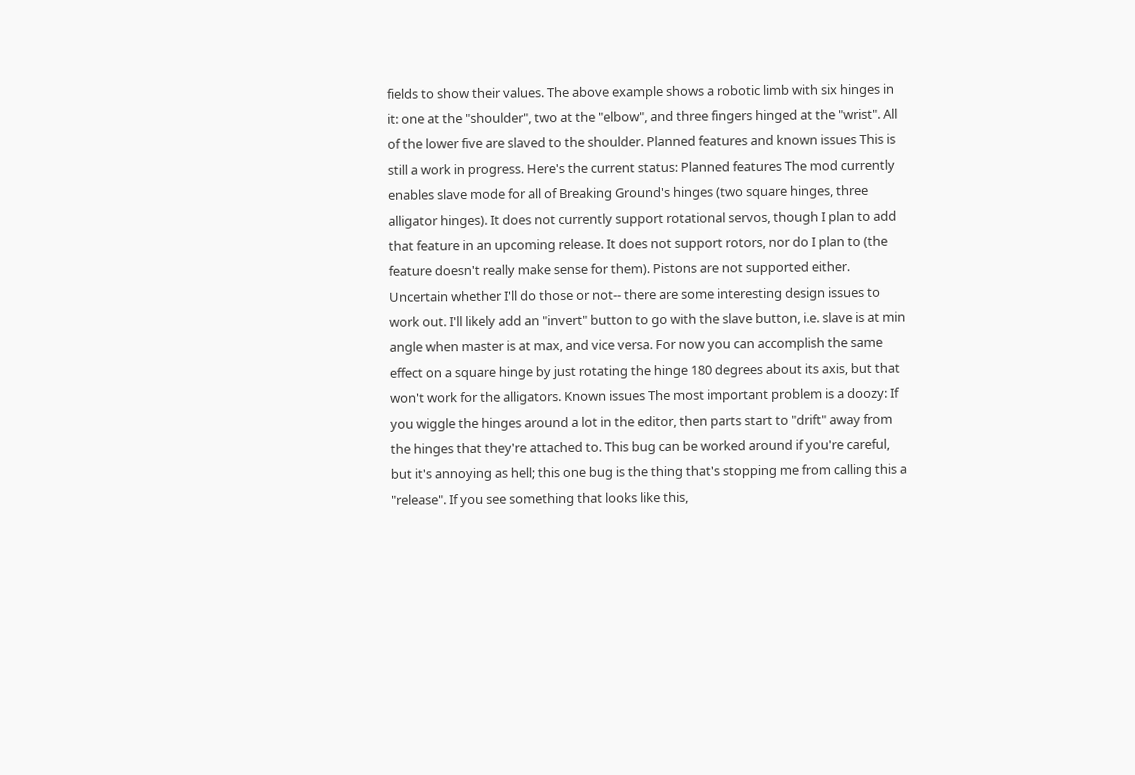fields to show their values. The above example shows a robotic limb with six hinges in it: one at the "shoulder", two at the "elbow", and three fingers hinged at the "wrist". All of the lower five are slaved to the shoulder. Planned features and known issues This is still a work in progress. Here's the current status: Planned features The mod currently enables slave mode for all of Breaking Ground's hinges (two square hinges, three alligator hinges). It does not currently support rotational servos, though I plan to add that feature in an upcoming release. It does not support rotors, nor do I plan to (the feature doesn't really make sense for them). Pistons are not supported either. Uncertain whether I'll do those or not-- there are some interesting design issues to work out. I'll likely add an "invert" button to go with the slave button, i.e. slave is at min angle when master is at max, and vice versa. For now you can accomplish the same effect on a square hinge by just rotating the hinge 180 degrees about its axis, but that won't work for the alligators. Known issues The most important problem is a doozy: If you wiggle the hinges around a lot in the editor, then parts start to "drift" away from the hinges that they're attached to. This bug can be worked around if you're careful, but it's annoying as hell; this one bug is the thing that's stopping me from calling this a "release". If you see something that looks like this,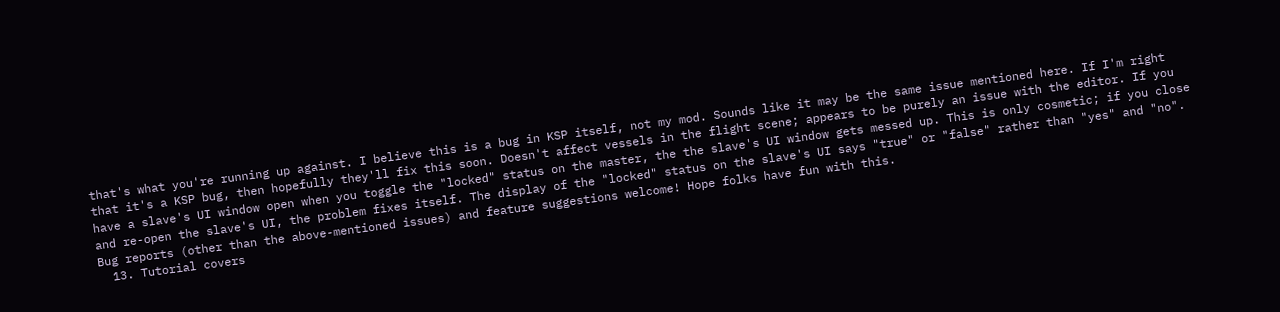that's what you're running up against. I believe this is a bug in KSP itself, not my mod. Sounds like it may be the same issue mentioned here. If I'm right that it's a KSP bug, then hopefully they'll fix this soon. Doesn't affect vessels in the flight scene; appears to be purely an issue with the editor. If you have a slave's UI window open when you toggle the "locked" status on the master, the the slave's UI window gets messed up. This is only cosmetic; if you close and re-open the slave's UI, the problem fixes itself. The display of the "locked" status on the slave's UI says "true" or "false" rather than "yes" and "no". Bug reports (other than the above-mentioned issues) and feature suggestions welcome! Hope folks have fun with this.
  13. Tutorial covers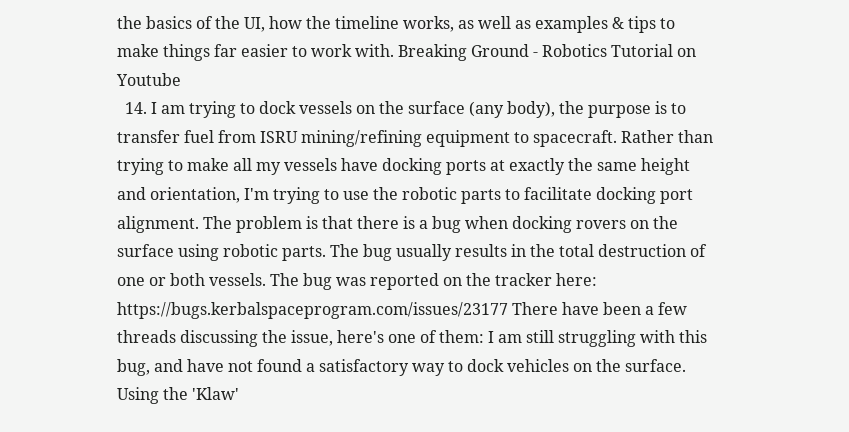the basics of the UI, how the timeline works, as well as examples & tips to make things far easier to work with. Breaking Ground - Robotics Tutorial on Youtube
  14. I am trying to dock vessels on the surface (any body), the purpose is to transfer fuel from ISRU mining/refining equipment to spacecraft. Rather than trying to make all my vessels have docking ports at exactly the same height and orientation, I'm trying to use the robotic parts to facilitate docking port alignment. The problem is that there is a bug when docking rovers on the surface using robotic parts. The bug usually results in the total destruction of one or both vessels. The bug was reported on the tracker here: https://bugs.kerbalspaceprogram.com/issues/23177 There have been a few threads discussing the issue, here's one of them: I am still struggling with this bug, and have not found a satisfactory way to dock vehicles on the surface. Using the 'Klaw'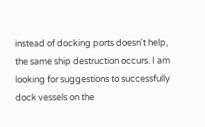instead of docking ports doesn't help, the same ship destruction occurs. I am looking for suggestions to successfully dock vessels on the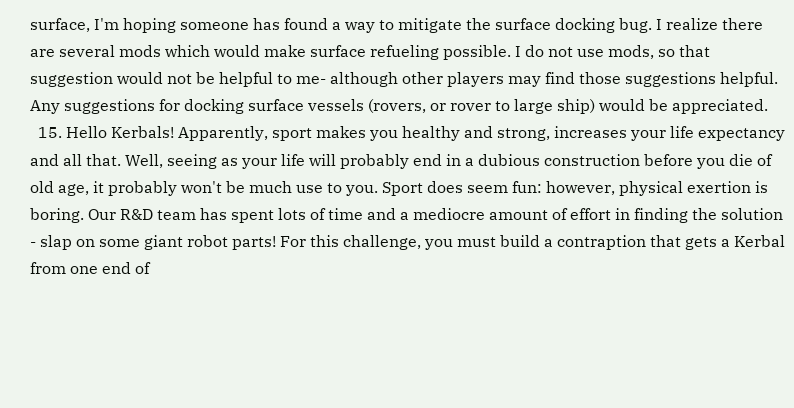surface, I'm hoping someone has found a way to mitigate the surface docking bug. I realize there are several mods which would make surface refueling possible. I do not use mods, so that suggestion would not be helpful to me- although other players may find those suggestions helpful. Any suggestions for docking surface vessels (rovers, or rover to large ship) would be appreciated.
  15. Hello Kerbals! Apparently, sport makes you healthy and strong, increases your life expectancy and all that. Well, seeing as your life will probably end in a dubious construction before you die of old age, it probably won't be much use to you. Sport does seem fun: however, physical exertion is boring. Our R&D team has spent lots of time and a mediocre amount of effort in finding the solution - slap on some giant robot parts! For this challenge, you must build a contraption that gets a Kerbal from one end of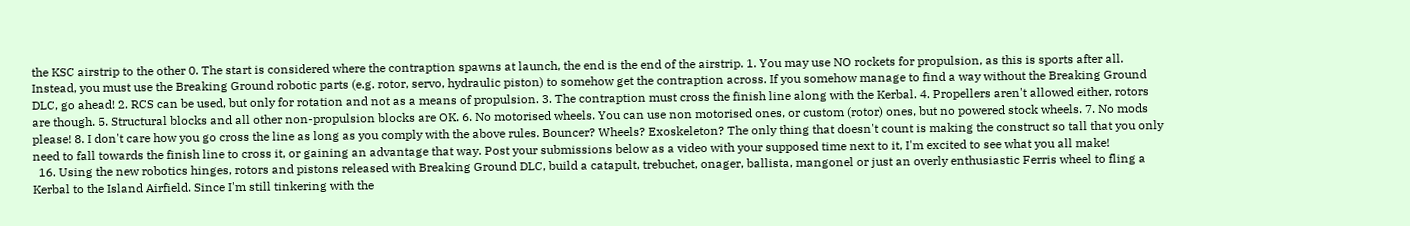the KSC airstrip to the other 0. The start is considered where the contraption spawns at launch, the end is the end of the airstrip. 1. You may use NO rockets for propulsion, as this is sports after all. Instead, you must use the Breaking Ground robotic parts (e.g. rotor, servo, hydraulic piston) to somehow get the contraption across. If you somehow manage to find a way without the Breaking Ground DLC, go ahead! 2. RCS can be used, but only for rotation and not as a means of propulsion. 3. The contraption must cross the finish line along with the Kerbal. 4. Propellers aren't allowed either, rotors are though. 5. Structural blocks and all other non-propulsion blocks are OK. 6. No motorised wheels. You can use non motorised ones, or custom (rotor) ones, but no powered stock wheels. 7. No mods please! 8. I don't care how you go cross the line as long as you comply with the above rules. Bouncer? Wheels? Exoskeleton? The only thing that doesn't count is making the construct so tall that you only need to fall towards the finish line to cross it, or gaining an advantage that way. Post your submissions below as a video with your supposed time next to it, I'm excited to see what you all make!
  16. Using the new robotics hinges, rotors and pistons released with Breaking Ground DLC, build a catapult, trebuchet, onager, ballista, mangonel or just an overly enthusiastic Ferris wheel to fling a Kerbal to the Island Airfield. Since I'm still tinkering with the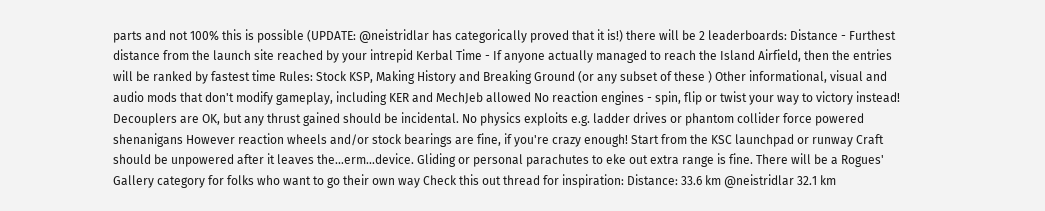parts and not 100% this is possible (UPDATE: @neistridlar has categorically proved that it is!) there will be 2 leaderboards: Distance - Furthest distance from the launch site reached by your intrepid Kerbal Time - If anyone actually managed to reach the Island Airfield, then the entries will be ranked by fastest time Rules: Stock KSP, Making History and Breaking Ground (or any subset of these ) Other informational, visual and audio mods that don't modify gameplay, including KER and MechJeb allowed No reaction engines - spin, flip or twist your way to victory instead! Decouplers are OK, but any thrust gained should be incidental. No physics exploits e.g. ladder drives or phantom collider force powered shenanigans However reaction wheels and/or stock bearings are fine, if you're crazy enough! Start from the KSC launchpad or runway Craft should be unpowered after it leaves the...erm...device. Gliding or personal parachutes to eke out extra range is fine. There will be a Rogues' Gallery category for folks who want to go their own way Check this out thread for inspiration: Distance: 33.6 km @neistridlar 32.1 km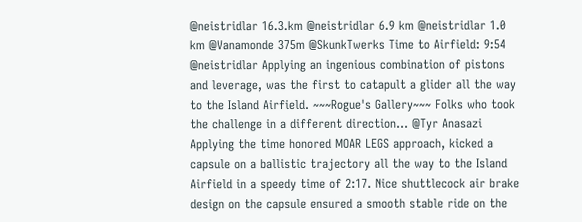@neistridlar 16.3.km @neistridlar 6.9 km @neistridlar 1.0 km @Vanamonde 375m @SkunkTwerks Time to Airfield: 9:54 @neistridlar Applying an ingenious combination of pistons and leverage, was the first to catapult a glider all the way to the Island Airfield. ~~~Rogue's Gallery~~~ Folks who took the challenge in a different direction... @Tyr Anasazi Applying the time honored MOAR LEGS approach, kicked a capsule on a ballistic trajectory all the way to the Island Airfield in a speedy time of 2:17. Nice shuttlecock air brake design on the capsule ensured a smooth stable ride on the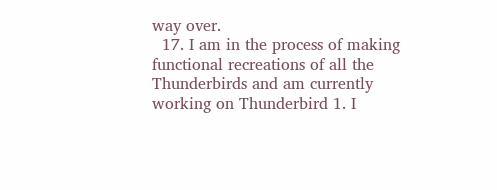way over.
  17. I am in the process of making functional recreations of all the Thunderbirds and am currently working on Thunderbird 1. I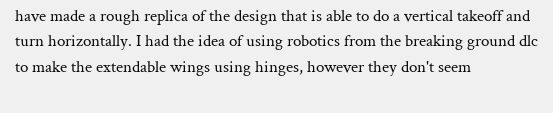have made a rough replica of the design that is able to do a vertical takeoff and turn horizontally. I had the idea of using robotics from the breaking ground dlc to make the extendable wings using hinges, however they don't seem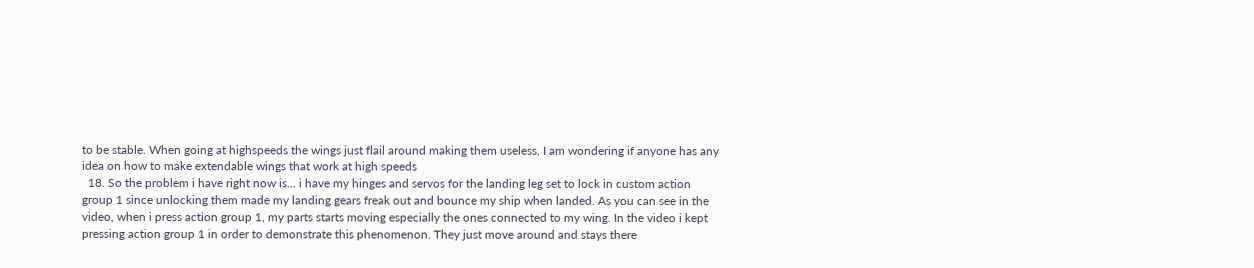to be stable. When going at highspeeds the wings just flail around making them useless, I am wondering if anyone has any idea on how to make extendable wings that work at high speeds
  18. So the problem i have right now is... i have my hinges and servos for the landing leg set to lock in custom action group 1 since unlocking them made my landing gears freak out and bounce my ship when landed. As you can see in the video, when i press action group 1, my parts starts moving especially the ones connected to my wing. In the video i kept pressing action group 1 in order to demonstrate this phenomenon. They just move around and stays there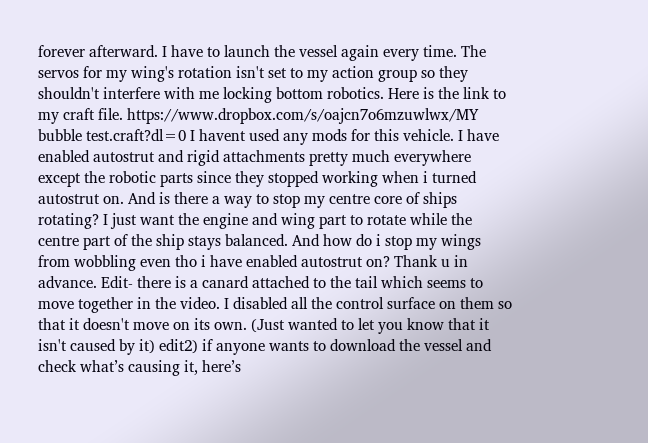forever afterward. I have to launch the vessel again every time. The servos for my wing's rotation isn't set to my action group so they shouldn't interfere with me locking bottom robotics. Here is the link to my craft file. https://www.dropbox.com/s/oajcn7o6mzuwlwx/MY bubble test.craft?dl=0 I havent used any mods for this vehicle. I have enabled autostrut and rigid attachments pretty much everywhere except the robotic parts since they stopped working when i turned autostrut on. And is there a way to stop my centre core of ships rotating? I just want the engine and wing part to rotate while the centre part of the ship stays balanced. And how do i stop my wings from wobbling even tho i have enabled autostrut on? Thank u in advance. Edit- there is a canard attached to the tail which seems to move together in the video. I disabled all the control surface on them so that it doesn't move on its own. (Just wanted to let you know that it isn't caused by it) edit2) if anyone wants to download the vessel and check what’s causing it, here’s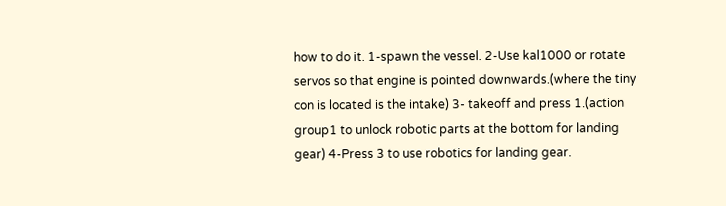how to do it. 1-spawn the vessel. 2-Use kal1000 or rotate servos so that engine is pointed downwards.(where the tiny con is located is the intake) 3- takeoff and press 1.(action group1 to unlock robotic parts at the bottom for landing gear) 4-Press 3 to use robotics for landing gear.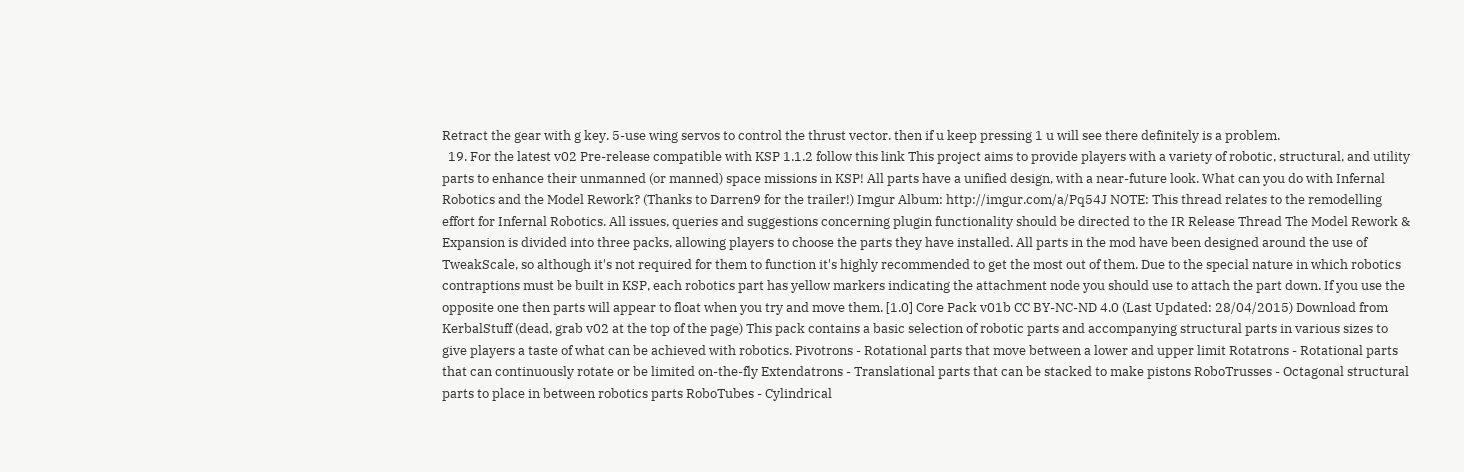Retract the gear with g key. 5-use wing servos to control the thrust vector. then if u keep pressing 1 u will see there definitely is a problem.
  19. For the latest v02 Pre-release compatible with KSP 1.1.2 follow this link This project aims to provide players with a variety of robotic, structural, and utility parts to enhance their unmanned (or manned) space missions in KSP! All parts have a unified design, with a near-future look. What can you do with Infernal Robotics and the Model Rework? (Thanks to Darren9 for the trailer!) Imgur Album: http://imgur.com/a/Pq54J NOTE: This thread relates to the remodelling effort for Infernal Robotics. All issues, queries and suggestions concerning plugin functionality should be directed to the IR Release Thread The Model Rework & Expansion is divided into three packs, allowing players to choose the parts they have installed. All parts in the mod have been designed around the use of TweakScale, so although it's not required for them to function it's highly recommended to get the most out of them. Due to the special nature in which robotics contraptions must be built in KSP, each robotics part has yellow markers indicating the attachment node you should use to attach the part down. If you use the opposite one then parts will appear to float when you try and move them. [1.0] Core Pack v01b CC BY-NC-ND 4.0 (Last Updated: 28/04/2015) Download from KerbalStuff (dead, grab v02 at the top of the page) This pack contains a basic selection of robotic parts and accompanying structural parts in various sizes to give players a taste of what can be achieved with robotics. Pivotrons - Rotational parts that move between a lower and upper limit Rotatrons - Rotational parts that can continuously rotate or be limited on-the-fly Extendatrons - Translational parts that can be stacked to make pistons RoboTrusses - Octagonal structural parts to place in between robotics parts RoboTubes - Cylindrical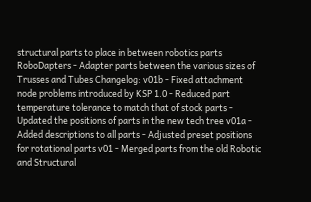structural parts to place in between robotics parts RoboDapters - Adapter parts between the various sizes of Trusses and Tubes Changelog: v01b - Fixed attachment node problems introduced by KSP 1.0 - Reduced part temperature tolerance to match that of stock parts - Updated the positions of parts in the new tech tree v01a - Added descriptions to all parts - Adjusted preset positions for rotational parts v01 - Merged parts from the old Robotic and Structural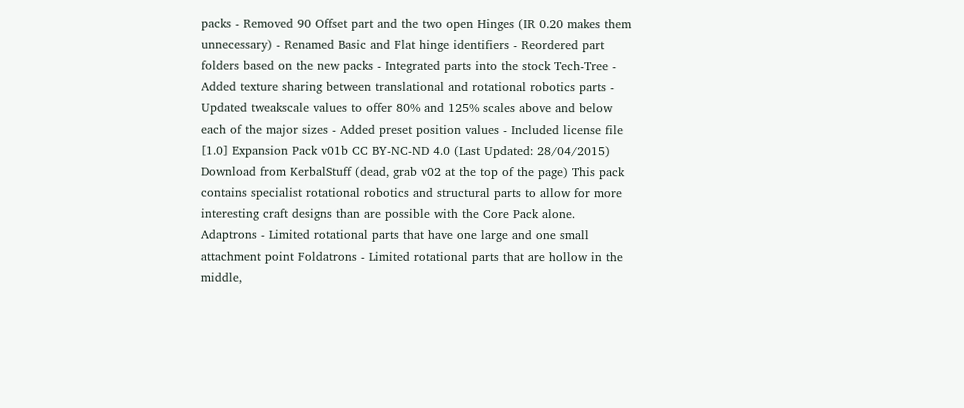packs - Removed 90 Offset part and the two open Hinges (IR 0.20 makes them unnecessary) - Renamed Basic and Flat hinge identifiers - Reordered part folders based on the new packs - Integrated parts into the stock Tech-Tree - Added texture sharing between translational and rotational robotics parts - Updated tweakscale values to offer 80% and 125% scales above and below each of the major sizes - Added preset position values - Included license file [1.0] Expansion Pack v01b CC BY-NC-ND 4.0 (Last Updated: 28/04/2015) Download from KerbalStuff (dead, grab v02 at the top of the page) This pack contains specialist rotational robotics and structural parts to allow for more interesting craft designs than are possible with the Core Pack alone. Adaptrons - Limited rotational parts that have one large and one small attachment point Foldatrons - Limited rotational parts that are hollow in the middle,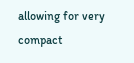allowing for very compact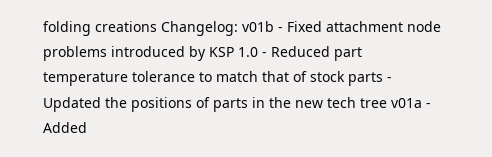folding creations Changelog: v01b - Fixed attachment node problems introduced by KSP 1.0 - Reduced part temperature tolerance to match that of stock parts - Updated the positions of parts in the new tech tree v01a - Added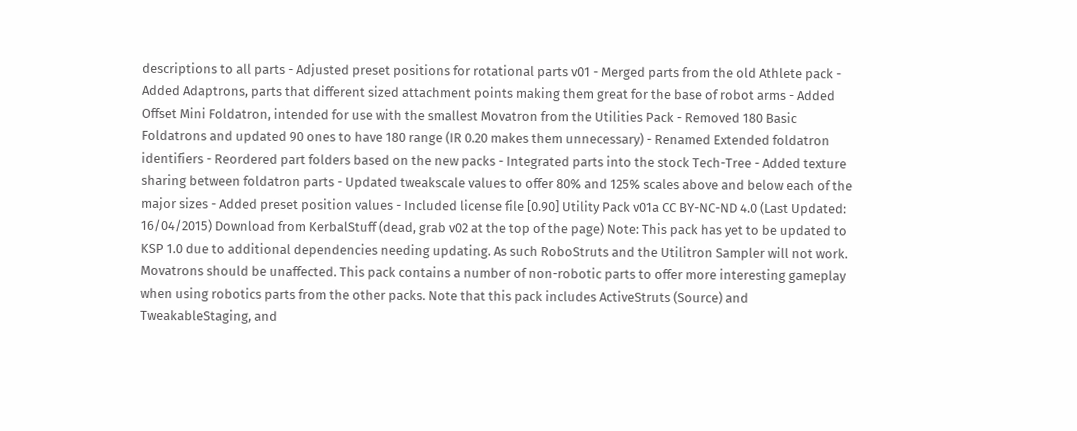descriptions to all parts - Adjusted preset positions for rotational parts v01 - Merged parts from the old Athlete pack - Added Adaptrons, parts that different sized attachment points making them great for the base of robot arms - Added Offset Mini Foldatron, intended for use with the smallest Movatron from the Utilities Pack - Removed 180 Basic Foldatrons and updated 90 ones to have 180 range (IR 0.20 makes them unnecessary) - Renamed Extended foldatron identifiers - Reordered part folders based on the new packs - Integrated parts into the stock Tech-Tree - Added texture sharing between foldatron parts - Updated tweakscale values to offer 80% and 125% scales above and below each of the major sizes - Added preset position values - Included license file [0.90] Utility Pack v01a CC BY-NC-ND 4.0 (Last Updated: 16/04/2015) Download from KerbalStuff (dead, grab v02 at the top of the page) Note: This pack has yet to be updated to KSP 1.0 due to additional dependencies needing updating. As such RoboStruts and the Utilitron Sampler will not work. Movatrons should be unaffected. This pack contains a number of non-robotic parts to offer more interesting gameplay when using robotics parts from the other packs. Note that this pack includes ActiveStruts (Source) and TweakableStaging, and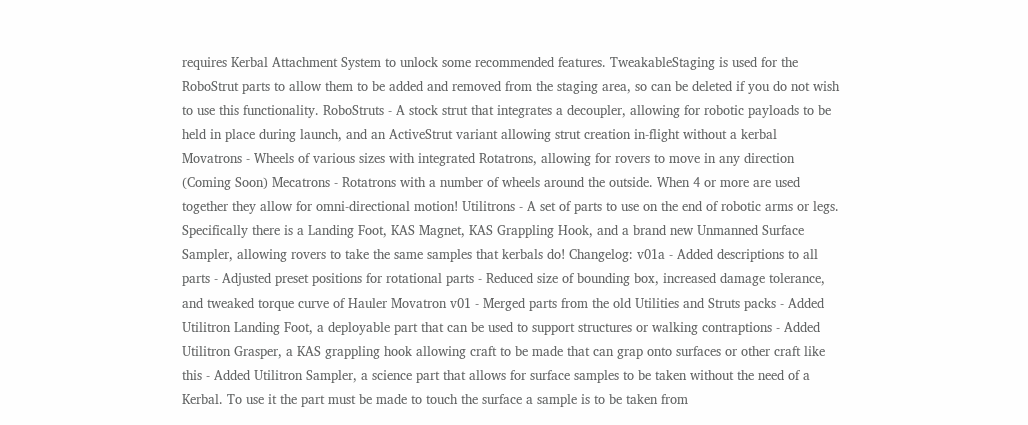requires Kerbal Attachment System to unlock some recommended features. TweakableStaging is used for the RoboStrut parts to allow them to be added and removed from the staging area, so can be deleted if you do not wish to use this functionality. RoboStruts - A stock strut that integrates a decoupler, allowing for robotic payloads to be held in place during launch, and an ActiveStrut variant allowing strut creation in-flight without a kerbal Movatrons - Wheels of various sizes with integrated Rotatrons, allowing for rovers to move in any direction (Coming Soon) Mecatrons - Rotatrons with a number of wheels around the outside. When 4 or more are used together they allow for omni-directional motion! Utilitrons - A set of parts to use on the end of robotic arms or legs. Specifically there is a Landing Foot, KAS Magnet, KAS Grappling Hook, and a brand new Unmanned Surface Sampler, allowing rovers to take the same samples that kerbals do! Changelog: v01a - Added descriptions to all parts - Adjusted preset positions for rotational parts - Reduced size of bounding box, increased damage tolerance, and tweaked torque curve of Hauler Movatron v01 - Merged parts from the old Utilities and Struts packs - Added Utilitron Landing Foot, a deployable part that can be used to support structures or walking contraptions - Added Utilitron Grasper, a KAS grappling hook allowing craft to be made that can grap onto surfaces or other craft like this - Added Utilitron Sampler, a science part that allows for surface samples to be taken without the need of a Kerbal. To use it the part must be made to touch the surface a sample is to be taken from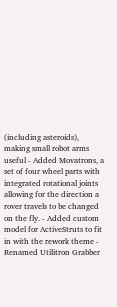(including asteroids), making small robot arms useful - Added Movatrons, a set of four wheel parts with integrated rotational joints allowing for the direction a rover travels to be changed on the fly. - Added custom model for ActiveStruts to fit in with the rework theme - Renamed Utilitron Grabber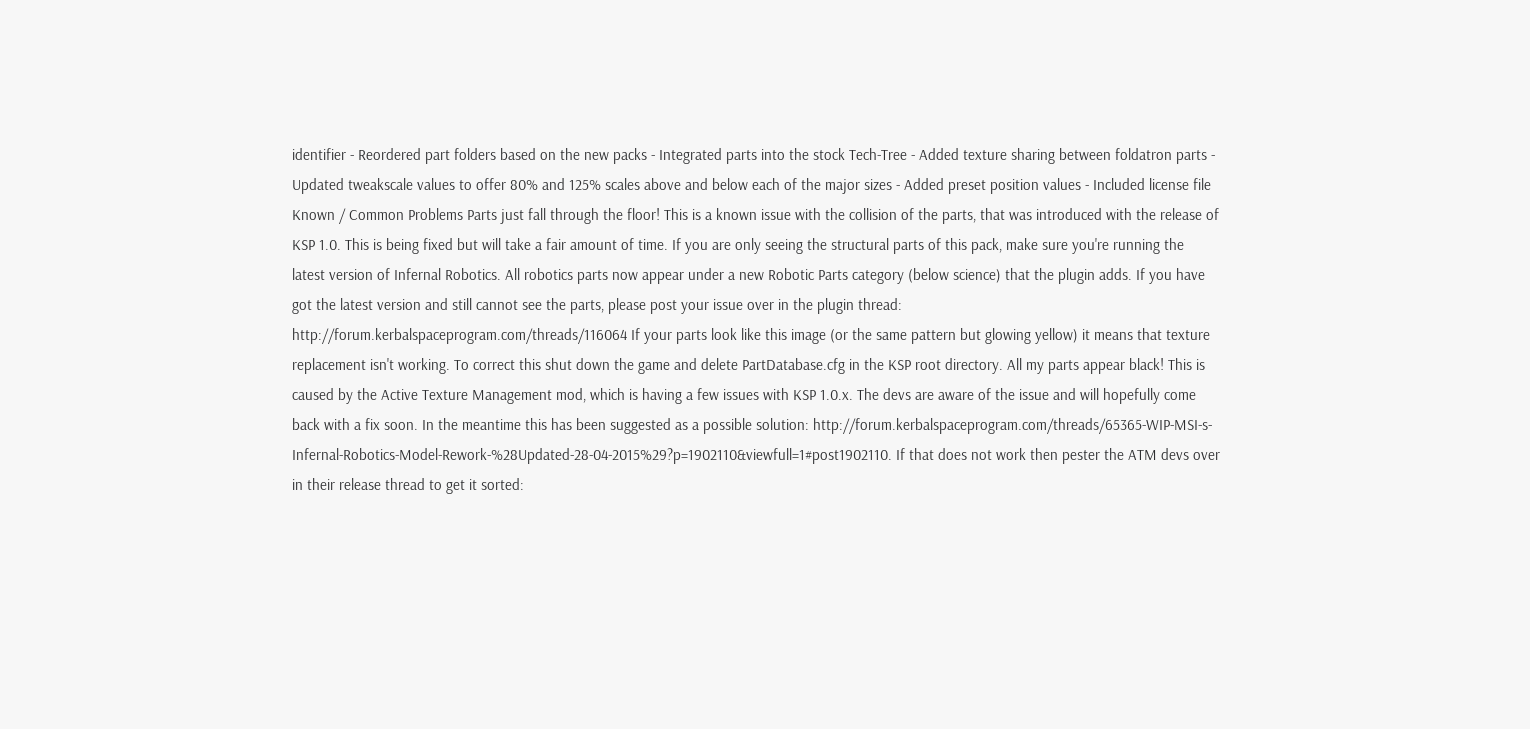identifier - Reordered part folders based on the new packs - Integrated parts into the stock Tech-Tree - Added texture sharing between foldatron parts - Updated tweakscale values to offer 80% and 125% scales above and below each of the major sizes - Added preset position values - Included license file Known / Common Problems Parts just fall through the floor! This is a known issue with the collision of the parts, that was introduced with the release of KSP 1.0. This is being fixed but will take a fair amount of time. If you are only seeing the structural parts of this pack, make sure you're running the latest version of Infernal Robotics. All robotics parts now appear under a new Robotic Parts category (below science) that the plugin adds. If you have got the latest version and still cannot see the parts, please post your issue over in the plugin thread: http://forum.kerbalspaceprogram.com/threads/116064 If your parts look like this image (or the same pattern but glowing yellow) it means that texture replacement isn't working. To correct this shut down the game and delete PartDatabase.cfg in the KSP root directory. All my parts appear black! This is caused by the Active Texture Management mod, which is having a few issues with KSP 1.0.x. The devs are aware of the issue and will hopefully come back with a fix soon. In the meantime this has been suggested as a possible solution: http://forum.kerbalspaceprogram.com/threads/65365-WIP-MSI-s-Infernal-Robotics-Model-Rework-%28Updated-28-04-2015%29?p=1902110&viewfull=1#post1902110. If that does not work then pester the ATM devs over in their release thread to get it sorted: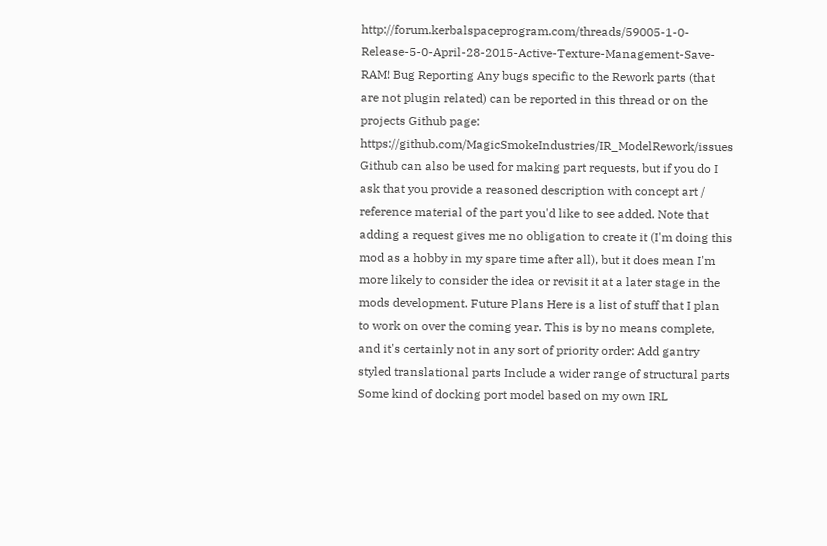http://forum.kerbalspaceprogram.com/threads/59005-1-0-Release-5-0-April-28-2015-Active-Texture-Management-Save-RAM! Bug Reporting Any bugs specific to the Rework parts (that are not plugin related) can be reported in this thread or on the projects Github page: https://github.com/MagicSmokeIndustries/IR_ModelRework/issues Github can also be used for making part requests, but if you do I ask that you provide a reasoned description with concept art / reference material of the part you'd like to see added. Note that adding a request gives me no obligation to create it (I'm doing this mod as a hobby in my spare time after all), but it does mean I'm more likely to consider the idea or revisit it at a later stage in the mods development. Future Plans Here is a list of stuff that I plan to work on over the coming year. This is by no means complete, and it's certainly not in any sort of priority order: Add gantry styled translational parts Include a wider range of structural parts Some kind of docking port model based on my own IRL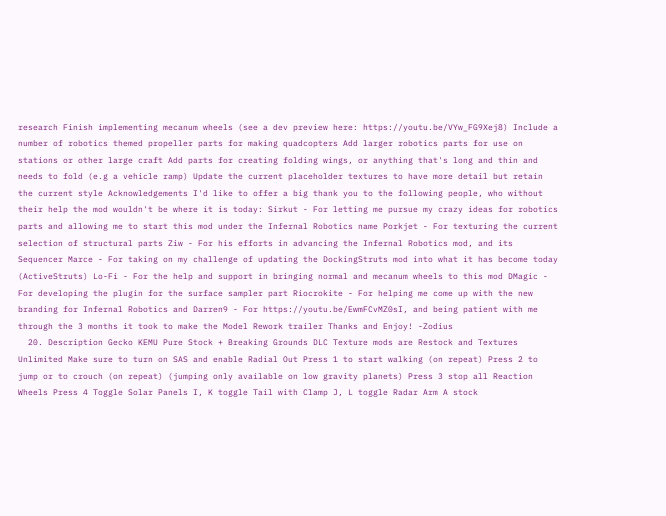research Finish implementing mecanum wheels (see a dev preview here: https://youtu.be/VYw_FG9Xej8) Include a number of robotics themed propeller parts for making quadcopters Add larger robotics parts for use on stations or other large craft Add parts for creating folding wings, or anything that's long and thin and needs to fold (e.g a vehicle ramp) Update the current placeholder textures to have more detail but retain the current style Acknowledgements I'd like to offer a big thank you to the following people, who without their help the mod wouldn't be where it is today: Sirkut - For letting me pursue my crazy ideas for robotics parts and allowing me to start this mod under the Infernal Robotics name Porkjet - For texturing the current selection of structural parts Ziw - For his efforts in advancing the Infernal Robotics mod, and its Sequencer Marce - For taking on my challenge of updating the DockingStruts mod into what it has become today (ActiveStruts) Lo-Fi - For the help and support in bringing normal and mecanum wheels to this mod DMagic - For developing the plugin for the surface sampler part Riocrokite - For helping me come up with the new branding for Infernal Robotics and Darren9 - For https://youtu.be/EwmFCvMZ0sI, and being patient with me through the 3 months it took to make the Model Rework trailer Thanks and Enjoy! -Zodius
  20. Description Gecko KEMU Pure Stock + Breaking Grounds DLC Texture mods are Restock and Textures Unlimited Make sure to turn on SAS and enable Radial Out Press 1 to start walking (on repeat) Press 2 to jump or to crouch (on repeat) (jumping only available on low gravity planets) Press 3 stop all Reaction Wheels Press 4 Toggle Solar Panels I, K toggle Tail with Clamp J, L toggle Radar Arm A stock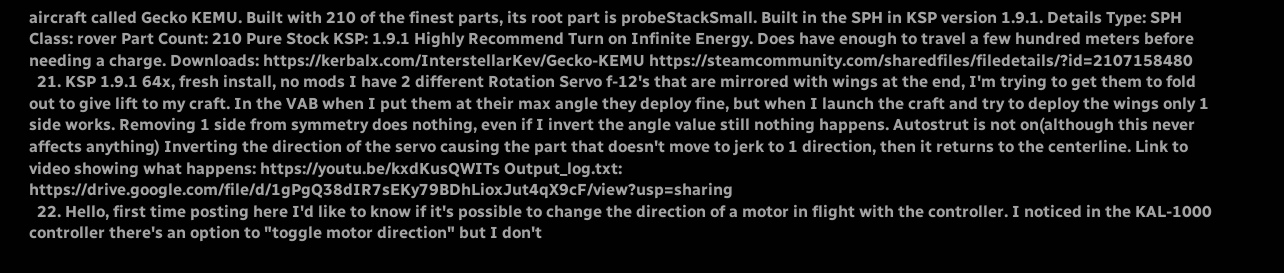aircraft called Gecko KEMU. Built with 210 of the finest parts, its root part is probeStackSmall. Built in the SPH in KSP version 1.9.1. Details Type: SPH Class: rover Part Count: 210 Pure Stock KSP: 1.9.1 Highly Recommend Turn on Infinite Energy. Does have enough to travel a few hundred meters before needing a charge. Downloads: https://kerbalx.com/InterstellarKev/Gecko-KEMU https://steamcommunity.com/sharedfiles/filedetails/?id=2107158480
  21. KSP 1.9.1 64x, fresh install, no mods I have 2 different Rotation Servo f-12's that are mirrored with wings at the end, I'm trying to get them to fold out to give lift to my craft. In the VAB when I put them at their max angle they deploy fine, but when I launch the craft and try to deploy the wings only 1 side works. Removing 1 side from symmetry does nothing, even if I invert the angle value still nothing happens. Autostrut is not on(although this never affects anything) Inverting the direction of the servo causing the part that doesn't move to jerk to 1 direction, then it returns to the centerline. Link to video showing what happens: https://youtu.be/kxdKusQWITs Output_log.txt: https://drive.google.com/file/d/1gPgQ38dIR7sEKy79BDhLioxJut4qX9cF/view?usp=sharing
  22. Hello, first time posting here I'd like to know if it's possible to change the direction of a motor in flight with the controller. I noticed in the KAL-1000 controller there's an option to "toggle motor direction" but I don't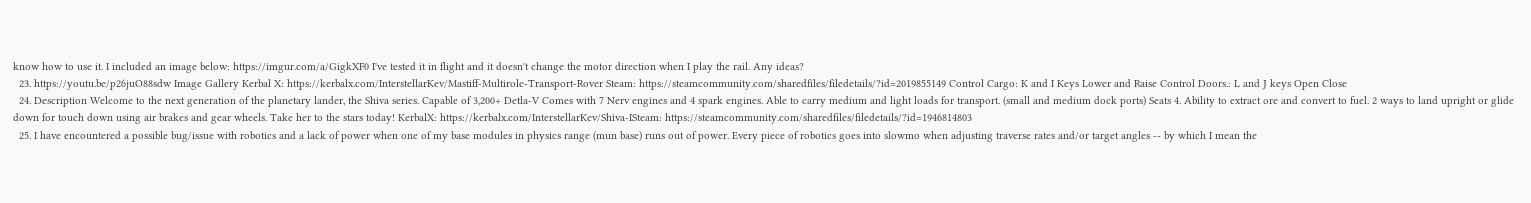know how to use it. I included an image below: https://imgur.com/a/GigkXF0 I've tested it in flight and it doesn't change the motor direction when I play the rail. Any ideas?
  23. https://youtu.be/p26juO88sdw Image Gallery Kerbal X: https://kerbalx.com/InterstellarKev/Mastiff-Multirole-Transport-Rover Steam: https://steamcommunity.com/sharedfiles/filedetails/?id=2019855149 Control Cargo: K and I Keys Lower and Raise Control Doors.: L and J keys Open Close
  24. Description Welcome to the next generation of the planetary lander, the Shiva series. Capable of 3,200+ Detla-V Comes with 7 Nerv engines and 4 spark engines. Able to carry medium and light loads for transport. (small and medium dock ports) Seats 4. Ability to extract ore and convert to fuel. 2 ways to land upright or glide down for touch down using air brakes and gear wheels. Take her to the stars today! KerbalX: https://kerbalx.com/InterstellarKev/Shiva-ISteam: https://steamcommunity.com/sharedfiles/filedetails/?id=1946814803
  25. I have encountered a possible bug/issue with robotics and a lack of power when one of my base modules in physics range (mun base) runs out of power. Every piece of robotics goes into slowmo when adjusting traverse rates and/or target angles -- by which I mean the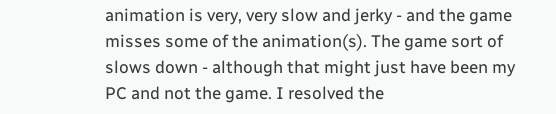animation is very, very slow and jerky - and the game misses some of the animation(s). The game sort of slows down - although that might just have been my PC and not the game. I resolved the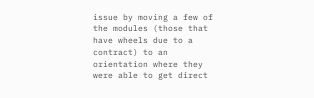issue by moving a few of the modules (those that have wheels due to a contract) to an orientation where they were able to get direct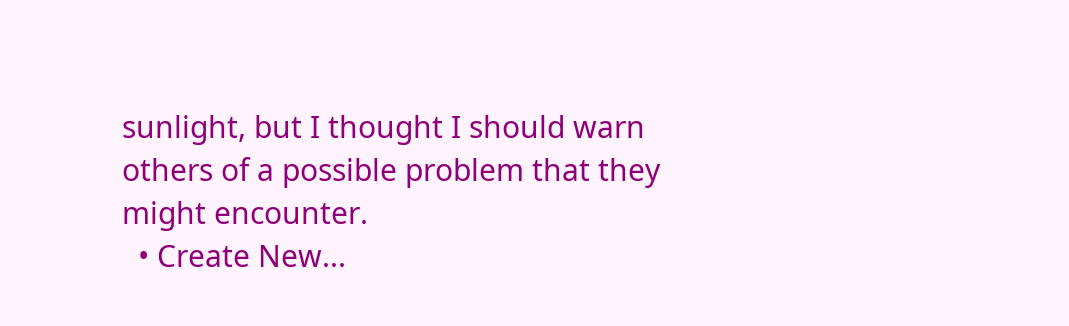sunlight, but I thought I should warn others of a possible problem that they might encounter.
  • Create New...